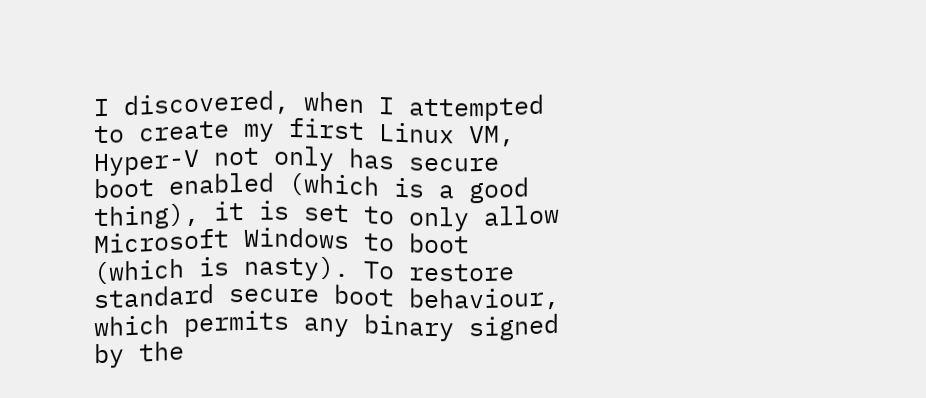I discovered, when I attempted to create my first Linux VM, Hyper-V not only has secure boot enabled (which is a good thing), it is set to only allow Microsoft Windows to boot (which is nasty). To restore standard secure boot behaviour, which permits any binary signed by the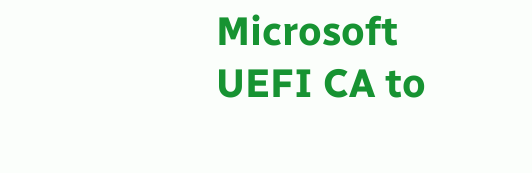Microsoft UEFI CA to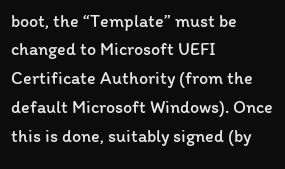boot, the “Template” must be changed to Microsoft UEFI Certificate Authority (from the default Microsoft Windows). Once this is done, suitably signed (by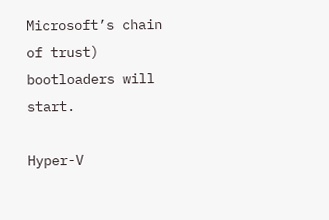Microsoft’s chain of trust) bootloaders will start.

Hyper-V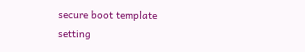secure boot template setting